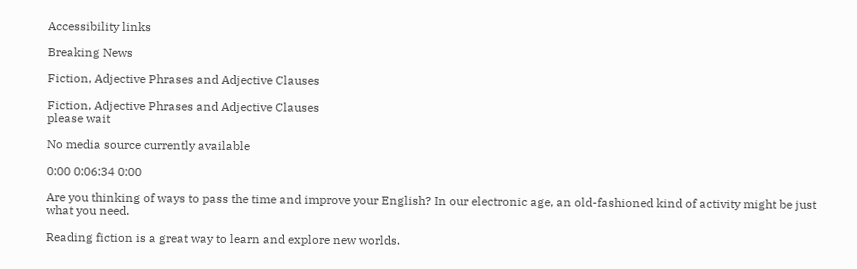Accessibility links

Breaking News

Fiction, Adjective Phrases and Adjective Clauses

Fiction, Adjective Phrases and Adjective Clauses
please wait

No media source currently available

0:00 0:06:34 0:00

Are you thinking of ways to pass the time and improve your English? In our electronic age, an old-fashioned kind of activity might be just what you need.

Reading fiction is a great way to learn and explore new worlds.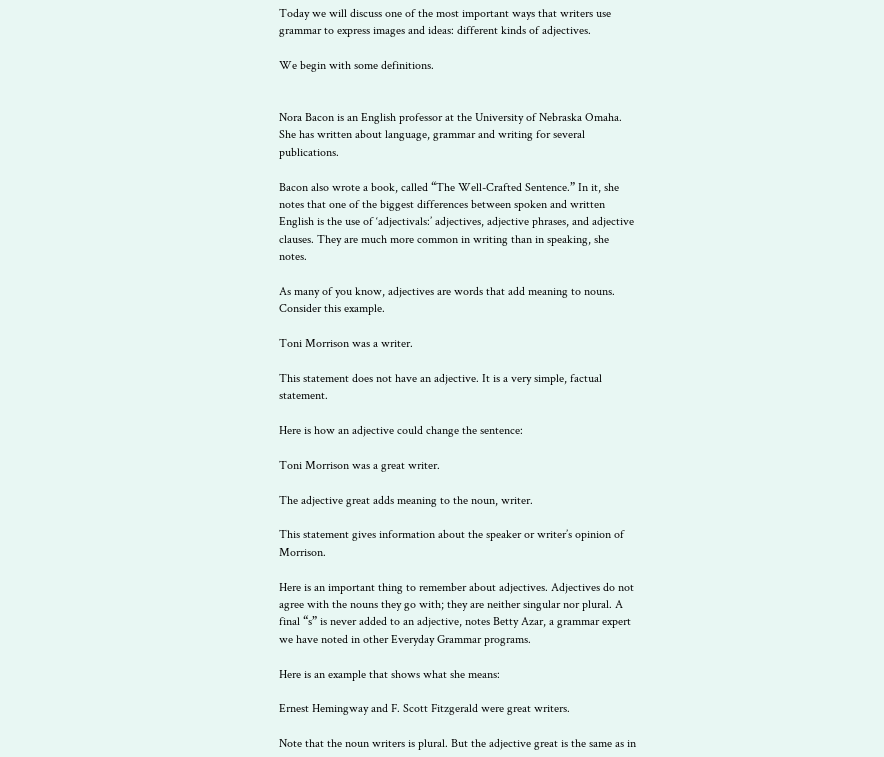Today we will discuss one of the most important ways that writers use grammar to express images and ideas: different kinds of adjectives.

We begin with some definitions.


Nora Bacon is an English professor at the University of Nebraska Omaha. She has written about language, grammar and writing for several publications.

Bacon also wrote a book, called “The Well-Crafted Sentence.” In it, she notes that one of the biggest differences between spoken and written English is the use of ‘adjectivals:’ adjectives, adjective phrases, and adjective clauses. They are much more common in writing than in speaking, she notes.

As many of you know, adjectives are words that add meaning to nouns. Consider this example.

Toni Morrison was a writer.

This statement does not have an adjective. It is a very simple, factual statement.

Here is how an adjective could change the sentence:

Toni Morrison was a great writer.

The adjective great adds meaning to the noun, writer.

This statement gives information about the speaker or writer’s opinion of Morrison.

Here is an important thing to remember about adjectives. Adjectives do not agree with the nouns they go with; they are neither singular nor plural. A final “s” is never added to an adjective, notes Betty Azar, a grammar expert we have noted in other Everyday Grammar programs.

Here is an example that shows what she means:

Ernest Hemingway and F. Scott Fitzgerald were great writers.

Note that the noun writers is plural. But the adjective great is the same as in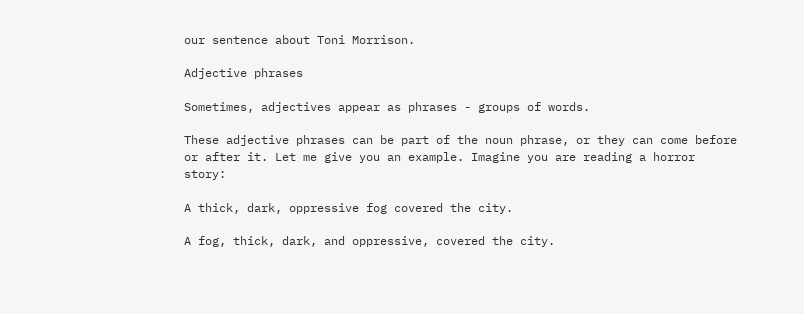our sentence about Toni Morrison.

Adjective phrases

Sometimes, adjectives appear as phrases - groups of words.

These adjective phrases can be part of the noun phrase, or they can come before or after it. Let me give you an example. Imagine you are reading a horror story:

A thick, dark, oppressive fog covered the city.

A fog, thick, dark, and oppressive, covered the city.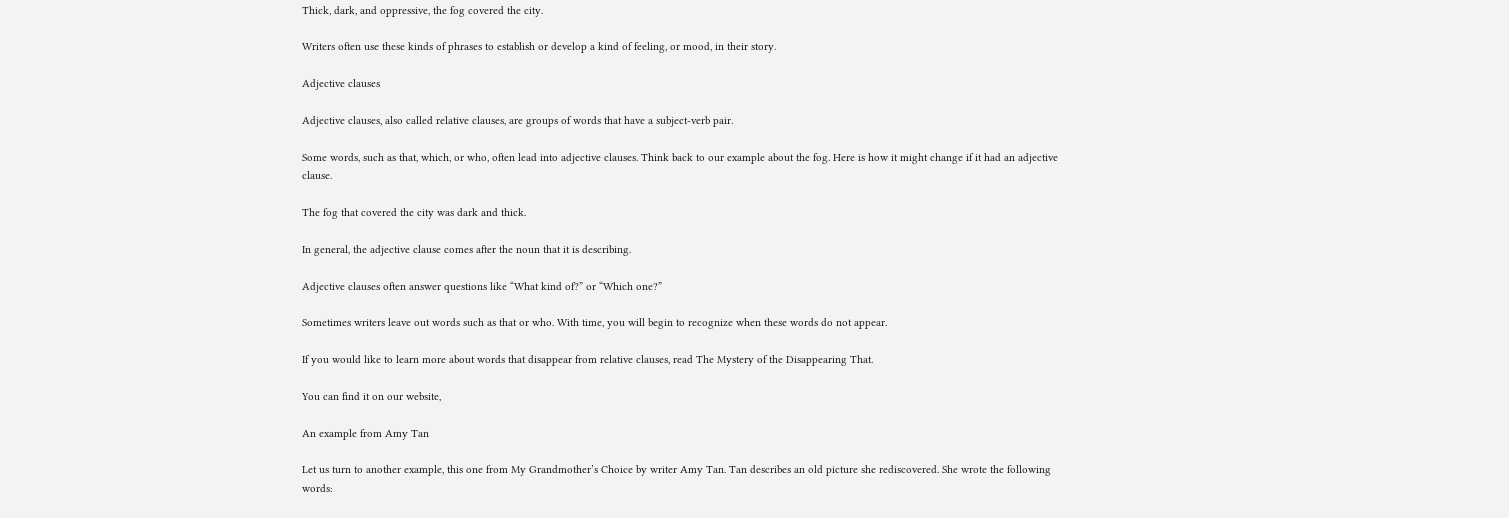Thick, dark, and oppressive, the fog covered the city.

Writers often use these kinds of phrases to establish or develop a kind of feeling, or mood, in their story.

Adjective clauses

Adjective clauses, also called relative clauses, are groups of words that have a subject-verb pair.

Some words, such as that, which, or who, often lead into adjective clauses. Think back to our example about the fog. Here is how it might change if it had an adjective clause.

The fog that covered the city was dark and thick.

In general, the adjective clause comes after the noun that it is describing.

Adjective clauses often answer questions like “What kind of?” or “Which one?”

Sometimes writers leave out words such as that or who. With time, you will begin to recognize when these words do not appear.

If you would like to learn more about words that disappear from relative clauses, read The Mystery of the Disappearing That.

You can find it on our website,

An example from Amy Tan

Let us turn to another example, this one from My Grandmother’s Choice by writer Amy Tan. Tan describes an old picture she rediscovered. She wrote the following words: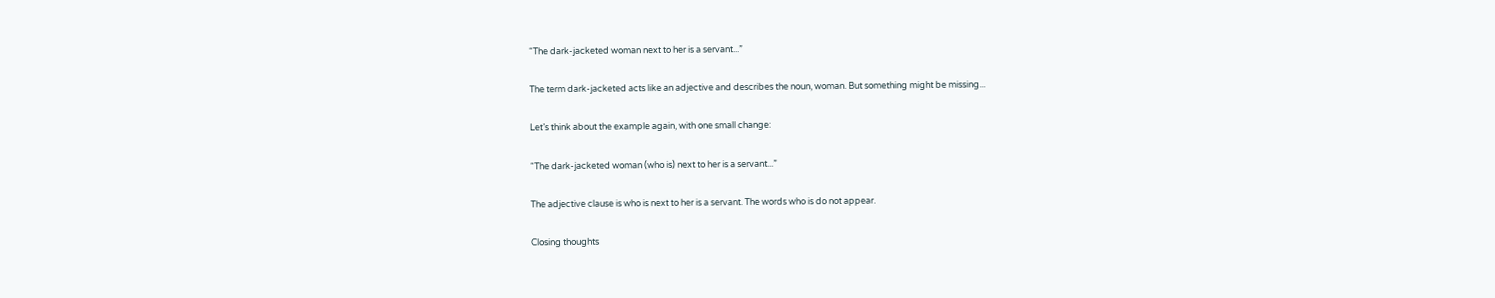“The dark-jacketed woman next to her is a servant...”

The term dark-jacketed acts like an adjective and describes the noun, woman. But something might be missing...

Let’s think about the example again, with one small change:

“The dark-jacketed woman (who is) next to her is a servant...”

The adjective clause is who is next to her is a servant. The words who is do not appear.

Closing thoughts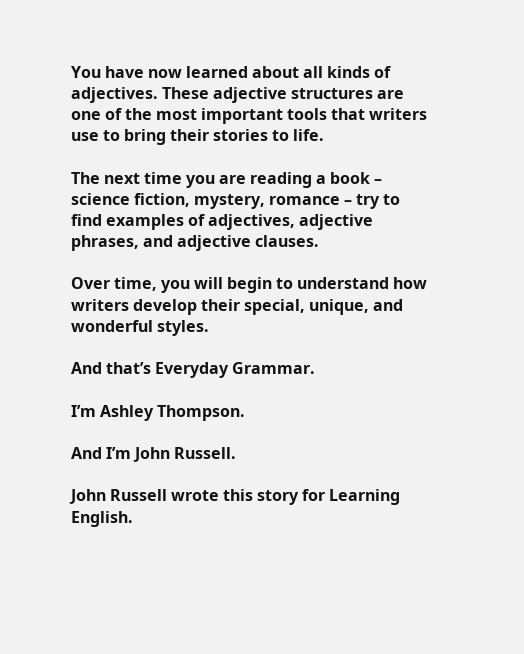You have now learned about all kinds of adjectives. These adjective structures are one of the most important tools that writers use to bring their stories to life.

The next time you are reading a book – science fiction, mystery, romance – try to find examples of adjectives, adjective phrases, and adjective clauses.

Over time, you will begin to understand how writers develop their special, unique, and wonderful styles.

And that’s Everyday Grammar.

I’m Ashley Thompson.

And I’m John Russell.

John Russell wrote this story for Learning English.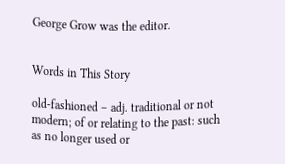George Grow was the editor.


Words in This Story

old-fashioned – adj. traditional or not modern; of or relating to the past: such as no longer used or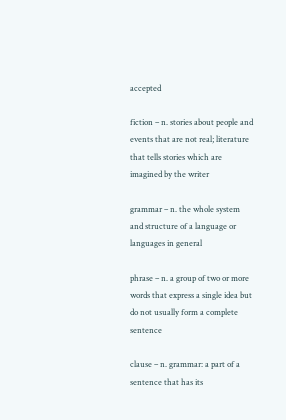accepted

fiction – n. stories about people and events that are not real; literature that tells stories which are imagined by the writer

grammar – n. the whole system and structure of a language or languages in general

phrase – n. a group of two or more words that express a single idea but do not usually form a complete sentence

clause – n. grammar: a part of a sentence that has its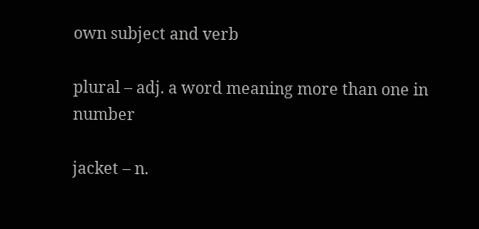own subject and verb

plural – adj. a word meaning more than one in number

jacket – n.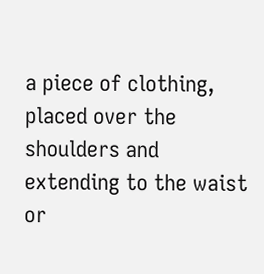a piece of clothing, placed over the shoulders and extending to the waist or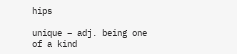hips

unique – adj. being one of a kind